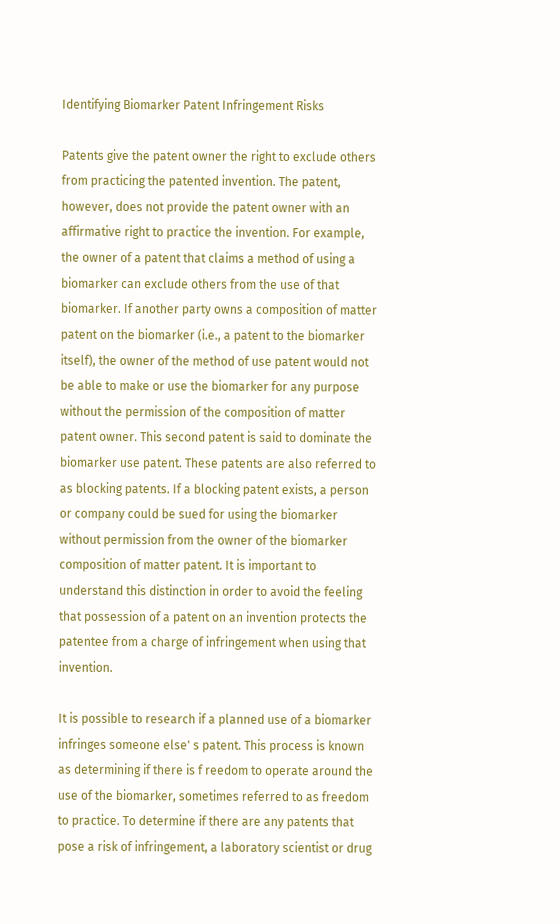Identifying Biomarker Patent Infringement Risks

Patents give the patent owner the right to exclude others from practicing the patented invention. The patent, however, does not provide the patent owner with an affirmative right to practice the invention. For example, the owner of a patent that claims a method of using a biomarker can exclude others from the use of that biomarker. If another party owns a composition of matter patent on the biomarker (i.e., a patent to the biomarker itself), the owner of the method of use patent would not be able to make or use the biomarker for any purpose without the permission of the composition of matter patent owner. This second patent is said to dominate the biomarker use patent. These patents are also referred to as blocking patents. If a blocking patent exists, a person or company could be sued for using the biomarker without permission from the owner of the biomarker composition of matter patent. It is important to understand this distinction in order to avoid the feeling that possession of a patent on an invention protects the patentee from a charge of infringement when using that invention.

It is possible to research if a planned use of a biomarker infringes someone else' s patent. This process is known as determining if there is f reedom to operate around the use of the biomarker, sometimes referred to as freedom to practice. To determine if there are any patents that pose a risk of infringement, a laboratory scientist or drug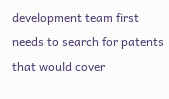development team first needs to search for patents that would cover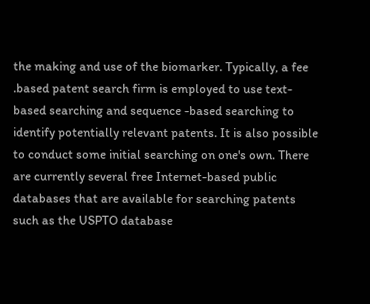the making and use of the biomarker. Typically, a fee .based patent search firm is employed to use text-based searching and sequence -based searching to identify potentially relevant patents. It is also possible to conduct some initial searching on one's own. There are currently several free Internet-based public databases that are available for searching patents such as the USPTO database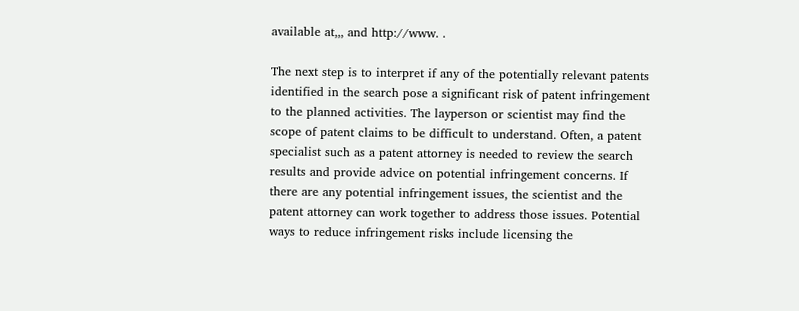available at,,, and http://www. .

The next step is to interpret if any of the potentially relevant patents identified in the search pose a significant risk of patent infringement to the planned activities. The layperson or scientist may find the scope of patent claims to be difficult to understand. Often, a patent specialist such as a patent attorney is needed to review the search results and provide advice on potential infringement concerns. If there are any potential infringement issues, the scientist and the patent attorney can work together to address those issues. Potential ways to reduce infringement risks include licensing the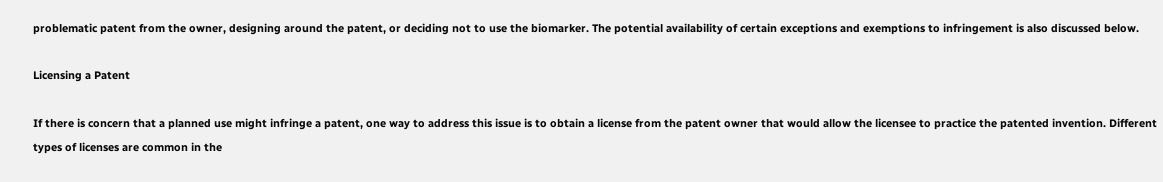problematic patent from the owner, designing around the patent, or deciding not to use the biomarker. The potential availability of certain exceptions and exemptions to infringement is also discussed below.

Licensing a Patent

If there is concern that a planned use might infringe a patent, one way to address this issue is to obtain a license from the patent owner that would allow the licensee to practice the patented invention. Different types of licenses are common in the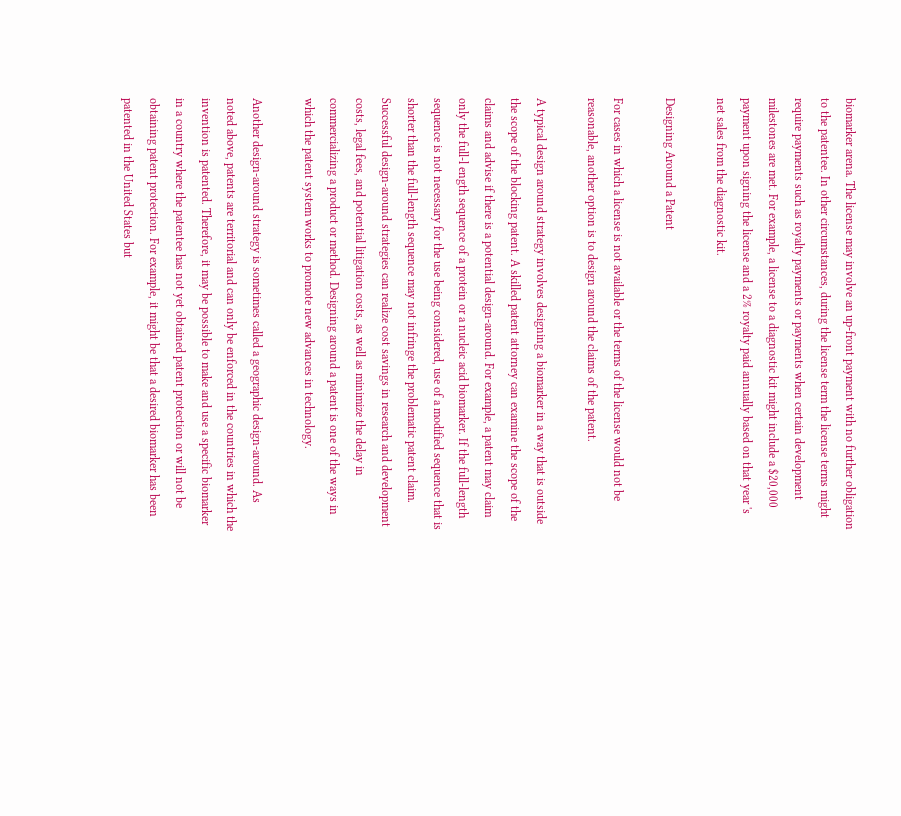biomarker arena. The license may involve an up-front payment with no further obligation to the patentee. In other circumstances, during the license term the license terms might require payments such as royalty payments or payments when certain development milestones are met. For example, a license to a diagnostic kit might include a $20,000 payment upon signing the license and a 2% royalty paid annually based on that year 's net sales from the diagnostic kit.

Designing Around a Patent

For cases in which a license is not available or the terms of the license would not be reasonable, another option is to design around the claims of the patent.

A typical design around strategy involves designing a biomarker in a way that is outside the scope of the blocking patent. A skilled patent attorney can examine the scope of the claims and advise if there is a potential design-around. For example, a patent may claim only the full-l ength sequence of a protein or a nucleic acid biomarker. If the full-length sequence is not necessary for the use being considered, use of a modified sequence that is shorter than the full-length sequence may not infringe the problematic patent claim. Successful design-around strategies can realize cost savings in research and development costs, legal fees, and potential litigation costs, as well as minimize the delay in commercializing a product or method. Designing around a patent is one of the ways in which the patent system works to promote new advances in technology.

Another design-around strategy is sometimes called a geographic design-around. As noted above, patents are territorial and can only be enforced in the countries in which the invention is patented. Therefore, it may be possible to make and use a specific biomarker in a country where the patentee has not yet obtained patent protection or will not be obtaining patent protection. For example, it might be that a desired biomarker has been patented in the United States but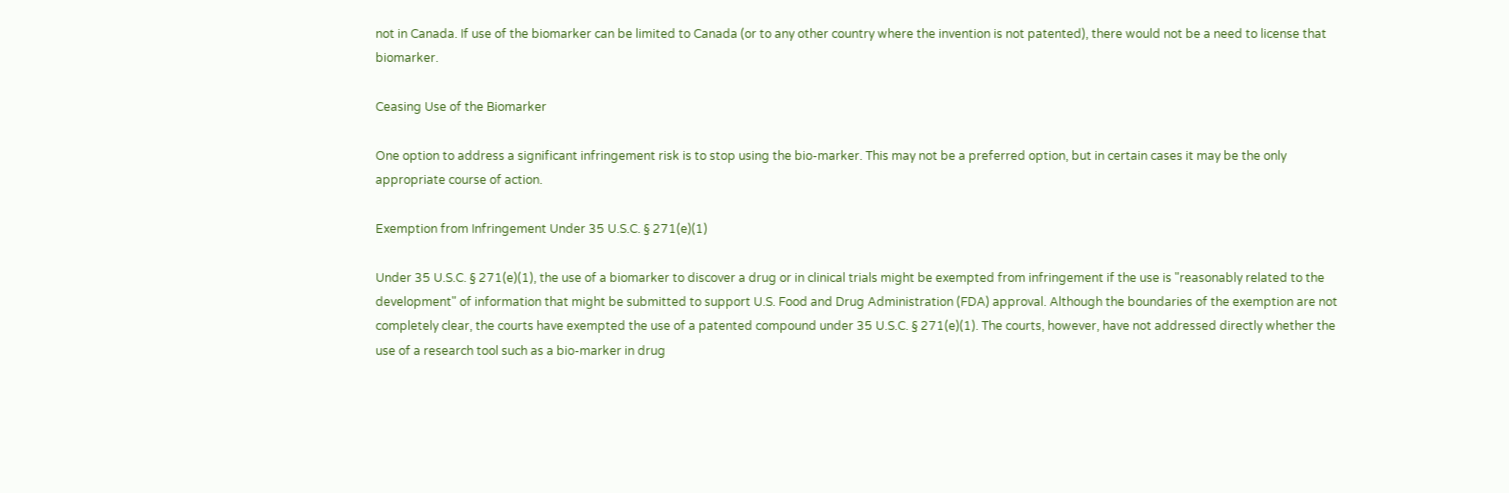not in Canada. If use of the biomarker can be limited to Canada (or to any other country where the invention is not patented), there would not be a need to license that biomarker.

Ceasing Use of the Biomarker

One option to address a significant infringement risk is to stop using the bio-marker. This may not be a preferred option, but in certain cases it may be the only appropriate course of action.

Exemption from Infringement Under 35 U.S.C. § 271(e)(1)

Under 35 U.S.C. § 271(e)(1), the use of a biomarker to discover a drug or in clinical trials might be exempted from infringement if the use is "reasonably related to the development" of information that might be submitted to support U.S. Food and Drug Administration (FDA) approval. Although the boundaries of the exemption are not completely clear, the courts have exempted the use of a patented compound under 35 U.S.C. § 271(e)(1). The courts, however, have not addressed directly whether the use of a research tool such as a bio-marker in drug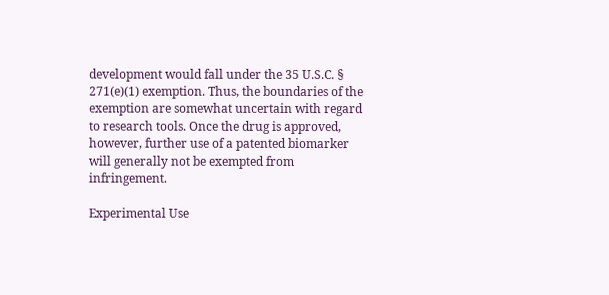development would fall under the 35 U.S.C. § 271(e)(1) exemption. Thus, the boundaries of the exemption are somewhat uncertain with regard to research tools. Once the drug is approved, however, further use of a patented biomarker will generally not be exempted from infringement.

Experimental Use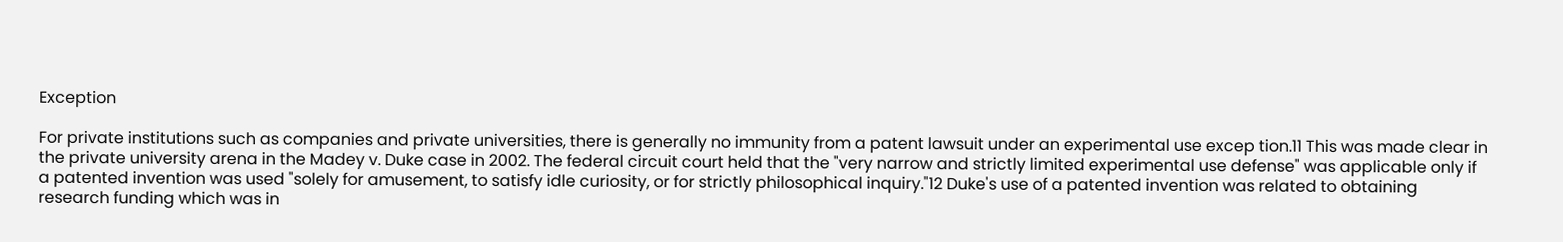Exception

For private institutions such as companies and private universities, there is generally no immunity from a patent lawsuit under an experimental use excep tion.11 This was made clear in the private university arena in the Madey v. Duke case in 2002. The federal circuit court held that the "very narrow and strictly limited experimental use defense" was applicable only if a patented invention was used "solely for amusement, to satisfy idle curiosity, or for strictly philosophical inquiry."12 Duke's use of a patented invention was related to obtaining research funding which was in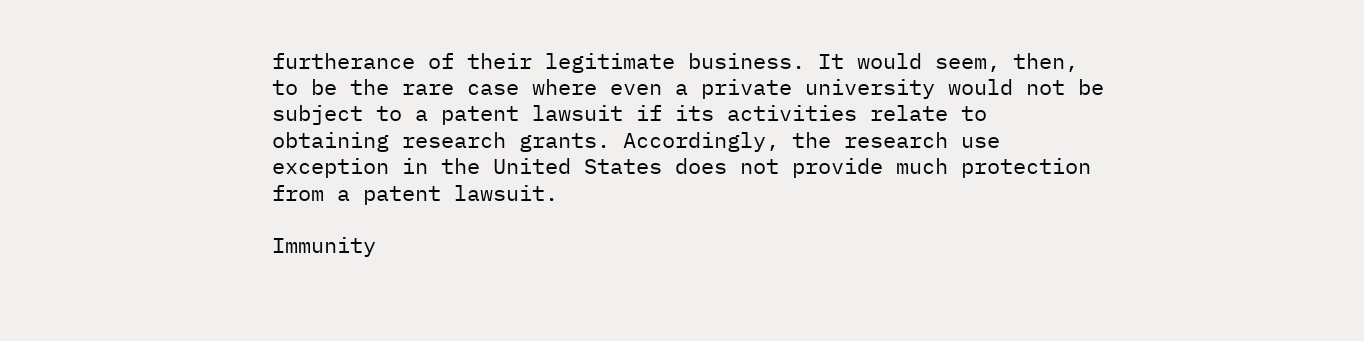furtherance of their legitimate business. It would seem, then, to be the rare case where even a private university would not be subject to a patent lawsuit if its activities relate to obtaining research grants. Accordingly, the research use exception in the United States does not provide much protection from a patent lawsuit.

Immunity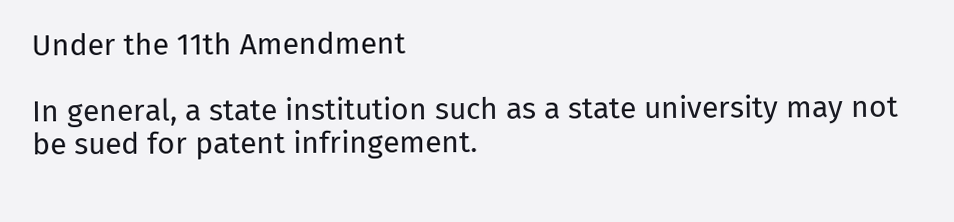Under the 11th Amendment

In general, a state institution such as a state university may not be sued for patent infringement.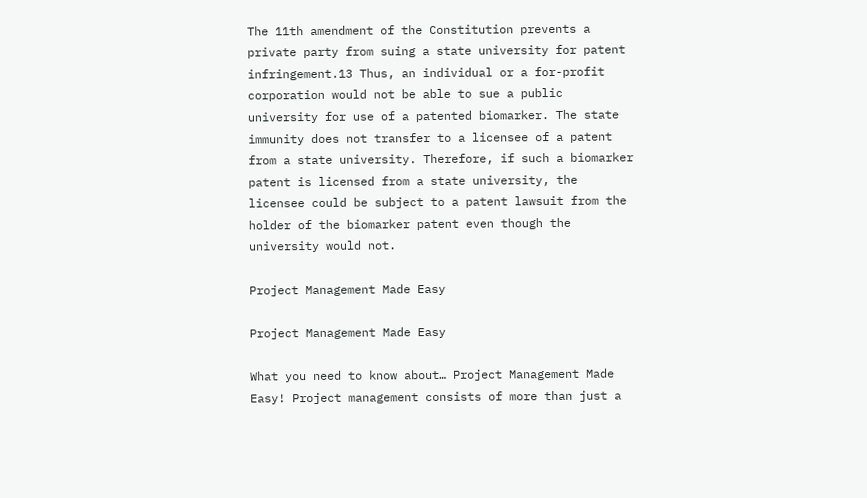The 11th amendment of the Constitution prevents a private party from suing a state university for patent infringement.13 Thus, an individual or a for-profit corporation would not be able to sue a public university for use of a patented biomarker. The state immunity does not transfer to a licensee of a patent from a state university. Therefore, if such a biomarker patent is licensed from a state university, the licensee could be subject to a patent lawsuit from the holder of the biomarker patent even though the university would not.

Project Management Made Easy

Project Management Made Easy

What you need to know about… Project Management Made Easy! Project management consists of more than just a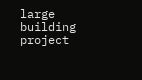large building project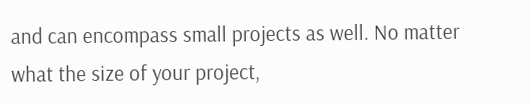and can encompass small projects as well. No matter what the size of your project,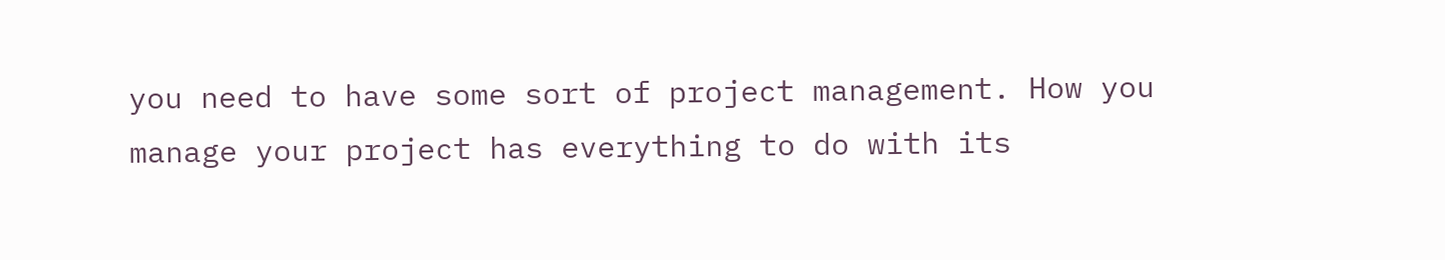you need to have some sort of project management. How you manage your project has everything to do with its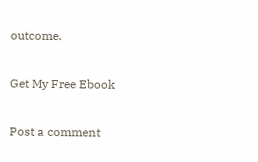outcome.

Get My Free Ebook

Post a comment